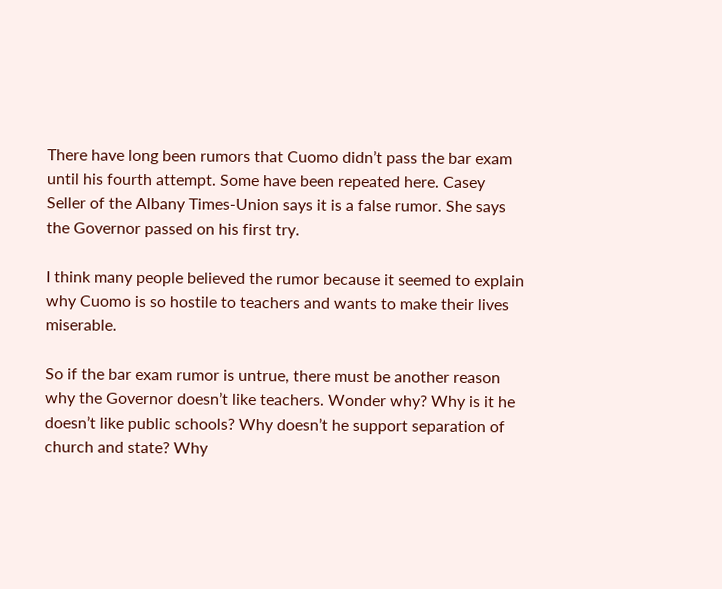There have long been rumors that Cuomo didn’t pass the bar exam until his fourth attempt. Some have been repeated here. Casey Seller of the Albany Times-Union says it is a false rumor. She says the Governor passed on his first try.

I think many people believed the rumor because it seemed to explain why Cuomo is so hostile to teachers and wants to make their lives miserable.

So if the bar exam rumor is untrue, there must be another reason why the Governor doesn’t like teachers. Wonder why? Why is it he doesn’t like public schools? Why doesn’t he support separation of church and state? Why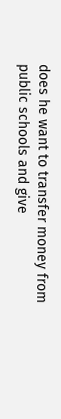does he want to transfer money from public schools and give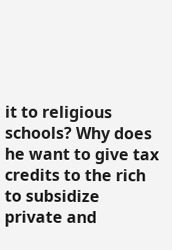it to religious schools? Why does he want to give tax credits to the rich to subsidize private and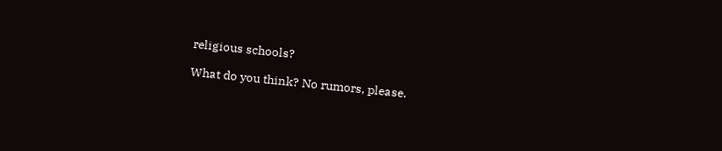religious schools?

What do you think? No rumors, please.